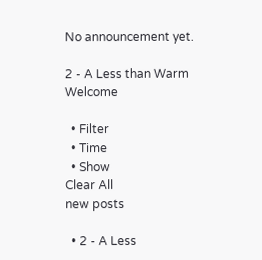No announcement yet.

2 - A Less than Warm Welcome

  • Filter
  • Time
  • Show
Clear All
new posts

  • 2 - A Less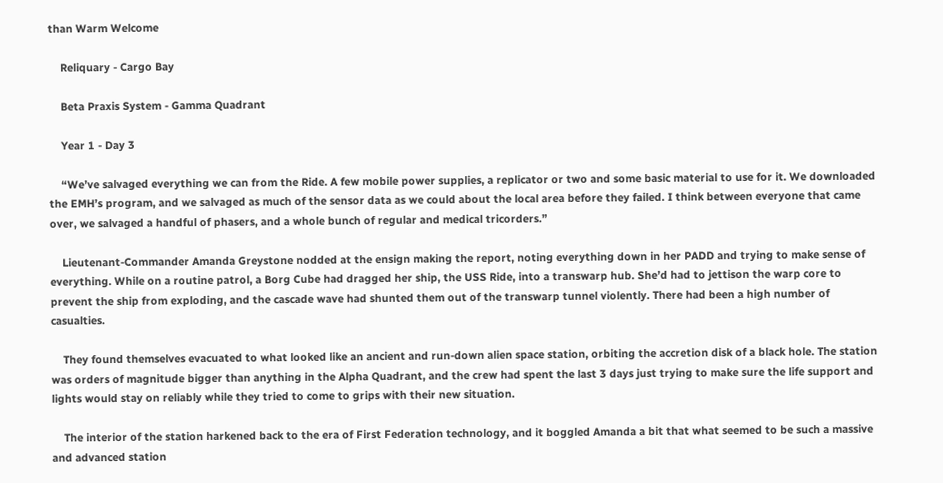than Warm Welcome

    Reliquary - Cargo Bay

    Beta Praxis System - Gamma Quadrant

    Year 1 - Day 3

    “We’ve salvaged everything we can from the Ride. A few mobile power supplies, a replicator or two and some basic material to use for it. We downloaded the EMH’s program, and we salvaged as much of the sensor data as we could about the local area before they failed. I think between everyone that came over, we salvaged a handful of phasers, and a whole bunch of regular and medical tricorders.”

    Lieutenant-Commander Amanda Greystone nodded at the ensign making the report, noting everything down in her PADD and trying to make sense of everything. While on a routine patrol, a Borg Cube had dragged her ship, the USS Ride, into a transwarp hub. She’d had to jettison the warp core to prevent the ship from exploding, and the cascade wave had shunted them out of the transwarp tunnel violently. There had been a high number of casualties.

    They found themselves evacuated to what looked like an ancient and run-down alien space station, orbiting the accretion disk of a black hole. The station was orders of magnitude bigger than anything in the Alpha Quadrant, and the crew had spent the last 3 days just trying to make sure the life support and lights would stay on reliably while they tried to come to grips with their new situation.

    The interior of the station harkened back to the era of First Federation technology, and it boggled Amanda a bit that what seemed to be such a massive and advanced station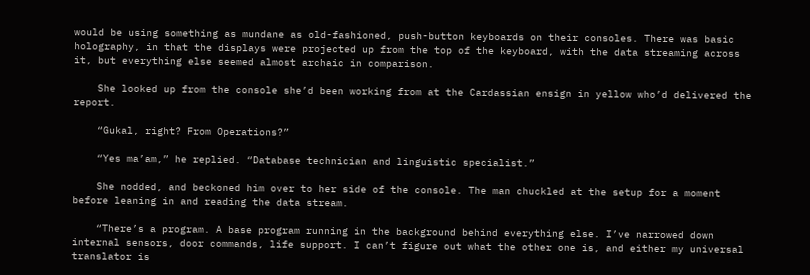would be using something as mundane as old-fashioned, push-button keyboards on their consoles. There was basic holography, in that the displays were projected up from the top of the keyboard, with the data streaming across it, but everything else seemed almost archaic in comparison.

    She looked up from the console she’d been working from at the Cardassian ensign in yellow who’d delivered the report.

    “Gukal, right? From Operations?”

    “Yes ma’am,” he replied. “Database technician and linguistic specialist.”

    She nodded, and beckoned him over to her side of the console. The man chuckled at the setup for a moment before leaning in and reading the data stream.

    “There’s a program. A base program running in the background behind everything else. I’ve narrowed down internal sensors, door commands, life support. I can’t figure out what the other one is, and either my universal translator is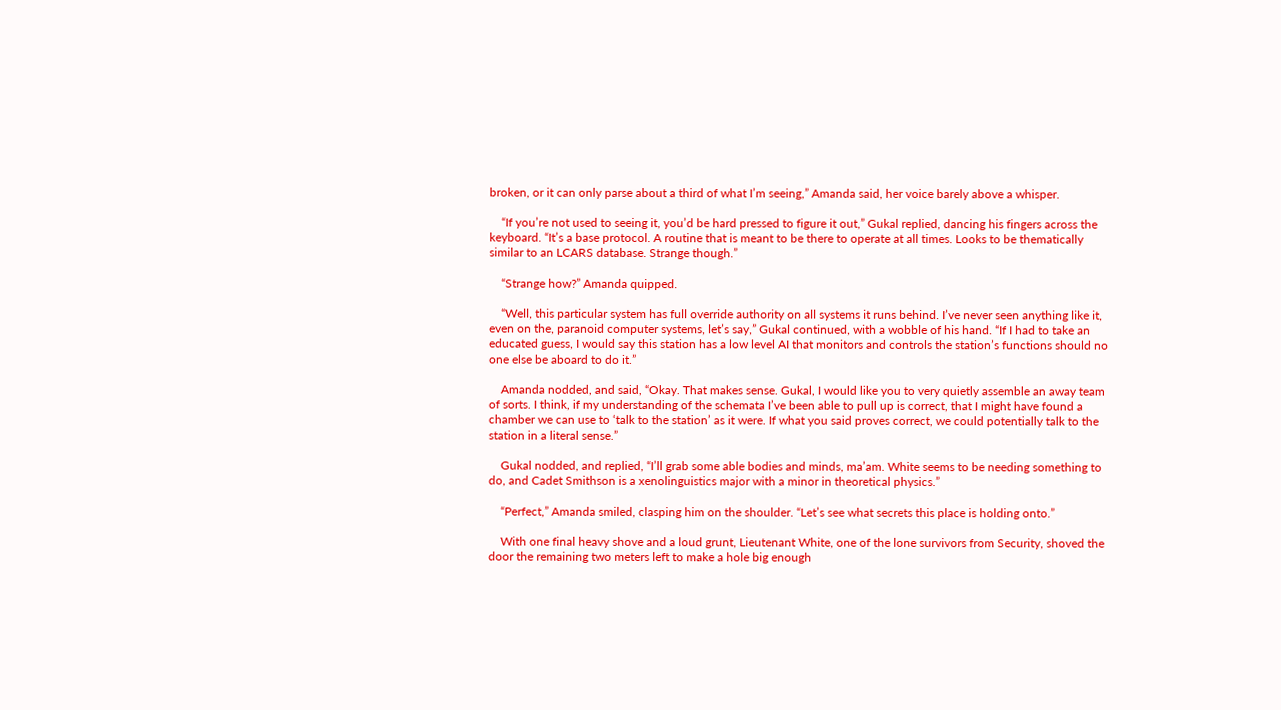broken, or it can only parse about a third of what I’m seeing,” Amanda said, her voice barely above a whisper.

    “If you’re not used to seeing it, you’d be hard pressed to figure it out,” Gukal replied, dancing his fingers across the keyboard. “It’s a base protocol. A routine that is meant to be there to operate at all times. Looks to be thematically similar to an LCARS database. Strange though.”

    “Strange how?” Amanda quipped.

    “Well, this particular system has full override authority on all systems it runs behind. I’ve never seen anything like it, even on the, paranoid computer systems, let’s say,” Gukal continued, with a wobble of his hand. “If I had to take an educated guess, I would say this station has a low level AI that monitors and controls the station’s functions should no one else be aboard to do it.”

    Amanda nodded, and said, “Okay. That makes sense. Gukal, I would like you to very quietly assemble an away team of sorts. I think, if my understanding of the schemata I’ve been able to pull up is correct, that I might have found a chamber we can use to ‘talk to the station’ as it were. If what you said proves correct, we could potentially talk to the station in a literal sense.”

    Gukal nodded, and replied, “I’ll grab some able bodies and minds, ma’am. White seems to be needing something to do, and Cadet Smithson is a xenolinguistics major with a minor in theoretical physics.”

    “Perfect,” Amanda smiled, clasping him on the shoulder. “Let’s see what secrets this place is holding onto.”

    With one final heavy shove and a loud grunt, Lieutenant White, one of the lone survivors from Security, shoved the door the remaining two meters left to make a hole big enough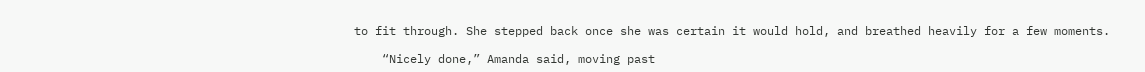to fit through. She stepped back once she was certain it would hold, and breathed heavily for a few moments.

    “Nicely done,” Amanda said, moving past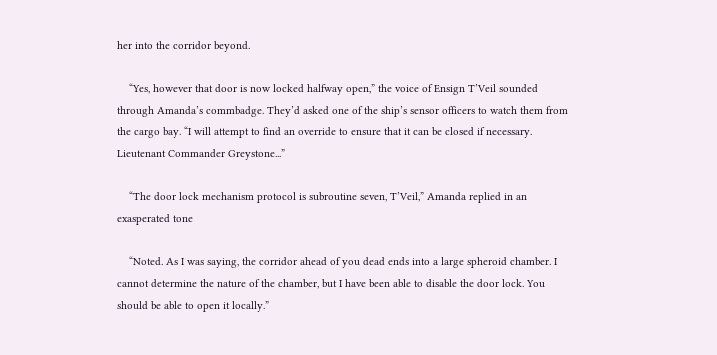her into the corridor beyond.

    “Yes, however that door is now locked halfway open,” the voice of Ensign T’Veil sounded through Amanda’s commbadge. They’d asked one of the ship’s sensor officers to watch them from the cargo bay. “I will attempt to find an override to ensure that it can be closed if necessary. Lieutenant Commander Greystone...”

    “The door lock mechanism protocol is subroutine seven, T’Veil,” Amanda replied in an exasperated tone

    “Noted. As I was saying, the corridor ahead of you dead ends into a large spheroid chamber. I cannot determine the nature of the chamber, but I have been able to disable the door lock. You should be able to open it locally.”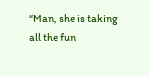“Man, she is taking all the fun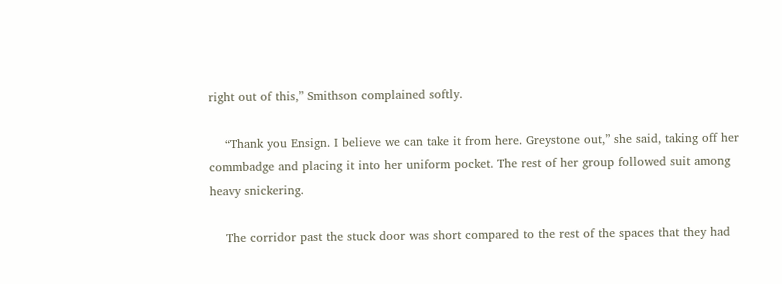right out of this,” Smithson complained softly.

    “Thank you Ensign. I believe we can take it from here. Greystone out,” she said, taking off her commbadge and placing it into her uniform pocket. The rest of her group followed suit among heavy snickering.

    The corridor past the stuck door was short compared to the rest of the spaces that they had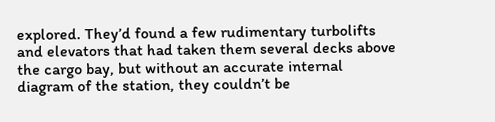explored. They’d found a few rudimentary turbolifts and elevators that had taken them several decks above the cargo bay, but without an accurate internal diagram of the station, they couldn’t be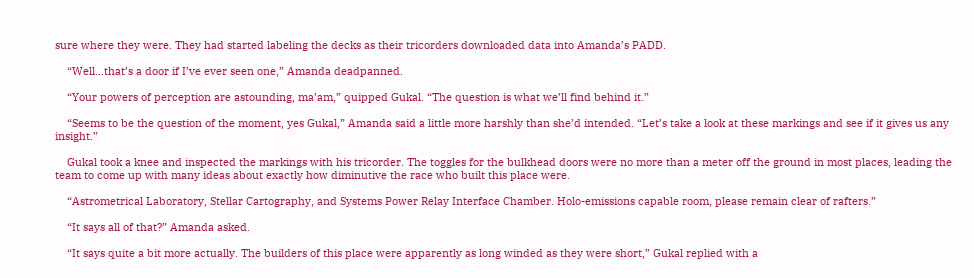sure where they were. They had started labeling the decks as their tricorders downloaded data into Amanda’s PADD.

    “Well...that’s a door if I’ve ever seen one,” Amanda deadpanned.

    “Your powers of perception are astounding, ma’am,” quipped Gukal. “The question is what we’ll find behind it.”

    “Seems to be the question of the moment, yes Gukal,” Amanda said a little more harshly than she’d intended. “Let’s take a look at these markings and see if it gives us any insight.”

    Gukal took a knee and inspected the markings with his tricorder. The toggles for the bulkhead doors were no more than a meter off the ground in most places, leading the team to come up with many ideas about exactly how diminutive the race who built this place were.

    “Astrometrical Laboratory, Stellar Cartography, and Systems Power Relay Interface Chamber. Holo-emissions capable room, please remain clear of rafters.”

    “It says all of that?” Amanda asked.

    “It says quite a bit more actually. The builders of this place were apparently as long winded as they were short,” Gukal replied with a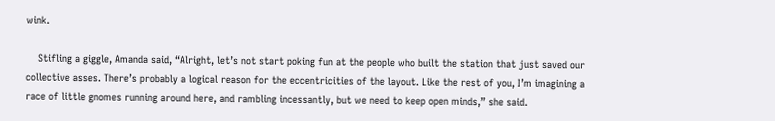wink.

    Stifling a giggle, Amanda said, “Alright, let’s not start poking fun at the people who built the station that just saved our collective asses. There’s probably a logical reason for the eccentricities of the layout. Like the rest of you, I’m imagining a race of little gnomes running around here, and rambling incessantly, but we need to keep open minds,” she said.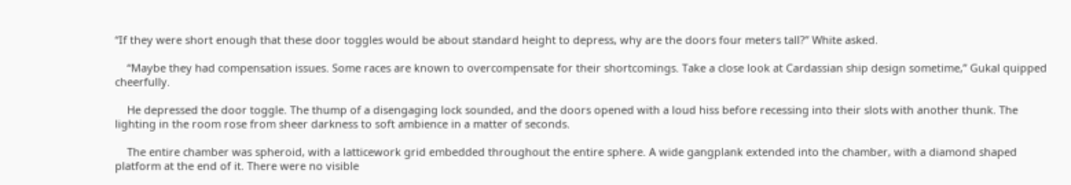“If they were short enough that these door toggles would be about standard height to depress, why are the doors four meters tall?” White asked.

    “Maybe they had compensation issues. Some races are known to overcompensate for their shortcomings. Take a close look at Cardassian ship design sometime,” Gukal quipped cheerfully.

    He depressed the door toggle. The thump of a disengaging lock sounded, and the doors opened with a loud hiss before recessing into their slots with another thunk. The lighting in the room rose from sheer darkness to soft ambience in a matter of seconds.

    The entire chamber was spheroid, with a latticework grid embedded throughout the entire sphere. A wide gangplank extended into the chamber, with a diamond shaped platform at the end of it. There were no visible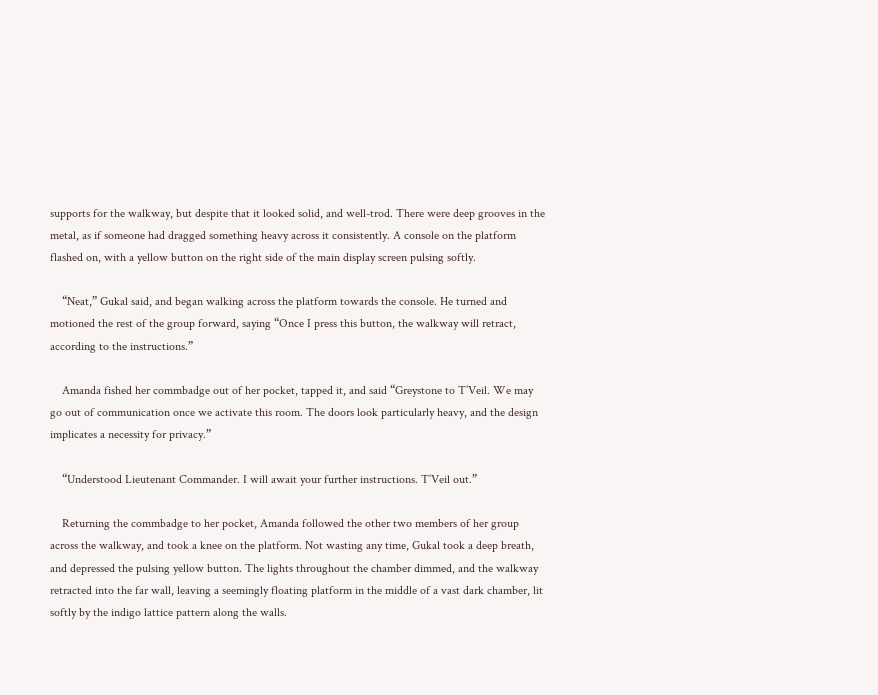supports for the walkway, but despite that it looked solid, and well-trod. There were deep grooves in the metal, as if someone had dragged something heavy across it consistently. A console on the platform flashed on, with a yellow button on the right side of the main display screen pulsing softly.

    “Neat,” Gukal said, and began walking across the platform towards the console. He turned and motioned the rest of the group forward, saying “Once I press this button, the walkway will retract, according to the instructions.”

    Amanda fished her commbadge out of her pocket, tapped it, and said “Greystone to T’Veil. We may go out of communication once we activate this room. The doors look particularly heavy, and the design implicates a necessity for privacy.”

    “Understood Lieutenant Commander. I will await your further instructions. T’Veil out.”

    Returning the commbadge to her pocket, Amanda followed the other two members of her group across the walkway, and took a knee on the platform. Not wasting any time, Gukal took a deep breath, and depressed the pulsing yellow button. The lights throughout the chamber dimmed, and the walkway retracted into the far wall, leaving a seemingly floating platform in the middle of a vast dark chamber, lit softly by the indigo lattice pattern along the walls.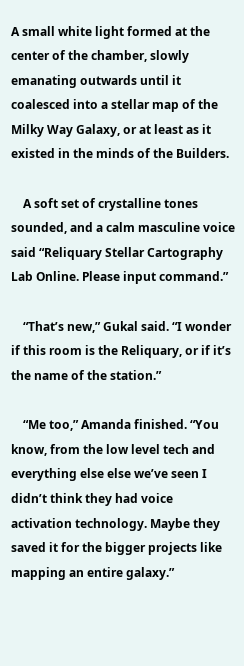A small white light formed at the center of the chamber, slowly emanating outwards until it coalesced into a stellar map of the Milky Way Galaxy, or at least as it existed in the minds of the Builders.

    A soft set of crystalline tones sounded, and a calm masculine voice said “Reliquary Stellar Cartography Lab Online. Please input command.”

    “That’s new,” Gukal said. “I wonder if this room is the Reliquary, or if it’s the name of the station.”

    “Me too,” Amanda finished. “You know, from the low level tech and everything else else we’ve seen I didn’t think they had voice activation technology. Maybe they saved it for the bigger projects like mapping an entire galaxy.”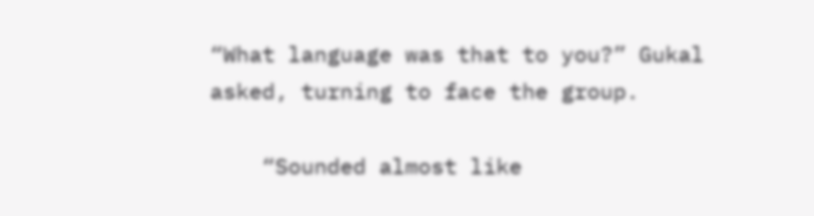“What language was that to you?” Gukal asked, turning to face the group.

    “Sounded almost like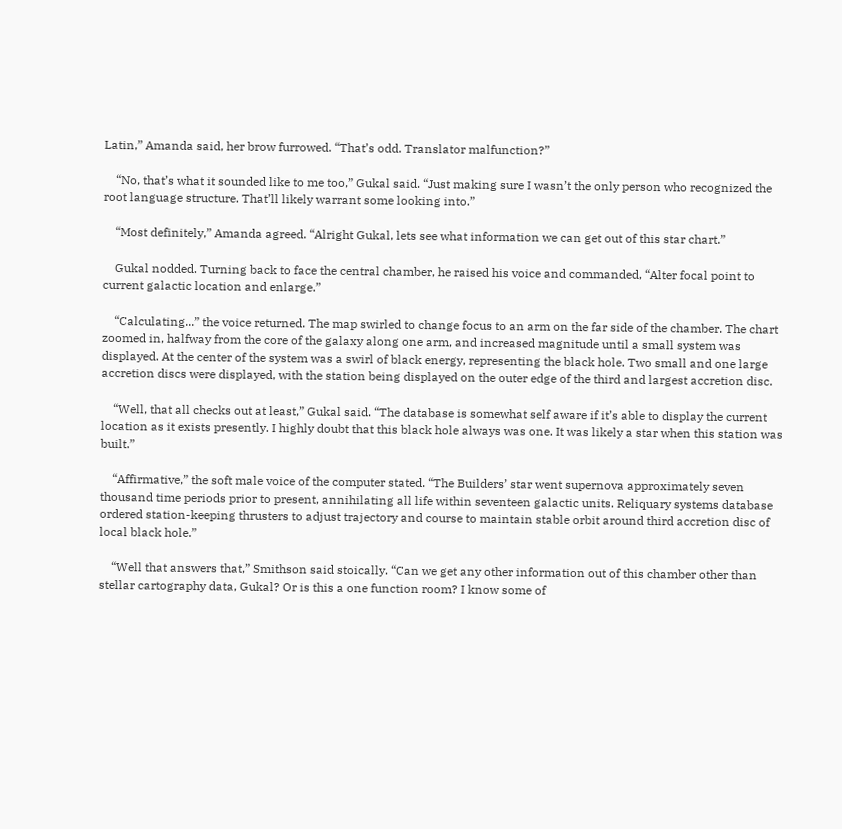Latin,” Amanda said, her brow furrowed. “That’s odd. Translator malfunction?”

    “No, that’s what it sounded like to me too,” Gukal said. “Just making sure I wasn’t the only person who recognized the root language structure. That’ll likely warrant some looking into.”

    “Most definitely,” Amanda agreed. “Alright Gukal, lets see what information we can get out of this star chart.”

    Gukal nodded. Turning back to face the central chamber, he raised his voice and commanded, “Alter focal point to current galactic location and enlarge.”

    “Calculating...” the voice returned. The map swirled to change focus to an arm on the far side of the chamber. The chart zoomed in, halfway from the core of the galaxy along one arm, and increased magnitude until a small system was displayed. At the center of the system was a swirl of black energy, representing the black hole. Two small and one large accretion discs were displayed, with the station being displayed on the outer edge of the third and largest accretion disc.

    “Well, that all checks out at least,” Gukal said. “The database is somewhat self aware if it’s able to display the current location as it exists presently. I highly doubt that this black hole always was one. It was likely a star when this station was built.”

    “Affirmative,” the soft male voice of the computer stated. “The Builders’ star went supernova approximately seven thousand time periods prior to present, annihilating all life within seventeen galactic units. Reliquary systems database ordered station-keeping thrusters to adjust trajectory and course to maintain stable orbit around third accretion disc of local black hole.”

    “Well that answers that,” Smithson said stoically. “Can we get any other information out of this chamber other than stellar cartography data, Gukal? Or is this a one function room? I know some of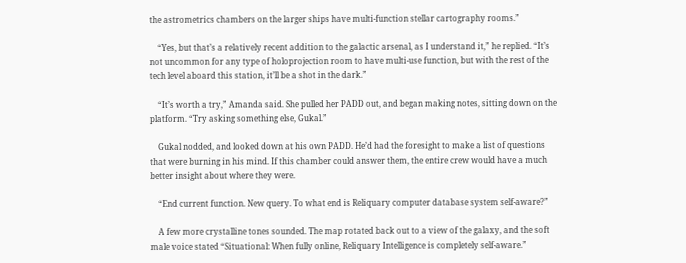the astrometrics chambers on the larger ships have multi-function stellar cartography rooms.”

    “Yes, but that’s a relatively recent addition to the galactic arsenal, as I understand it,” he replied. “It’s not uncommon for any type of holoprojection room to have multi-use function, but with the rest of the tech level aboard this station, it’ll be a shot in the dark.”

    “It’s worth a try,” Amanda said. She pulled her PADD out, and began making notes, sitting down on the platform. “Try asking something else, Gukal.”

    Gukal nodded, and looked down at his own PADD. He’d had the foresight to make a list of questions that were burning in his mind. If this chamber could answer them, the entire crew would have a much better insight about where they were.

    “End current function. New query. To what end is Reliquary computer database system self-aware?”

    A few more crystalline tones sounded. The map rotated back out to a view of the galaxy, and the soft male voice stated “Situational: When fully online, Reliquary Intelligence is completely self-aware.”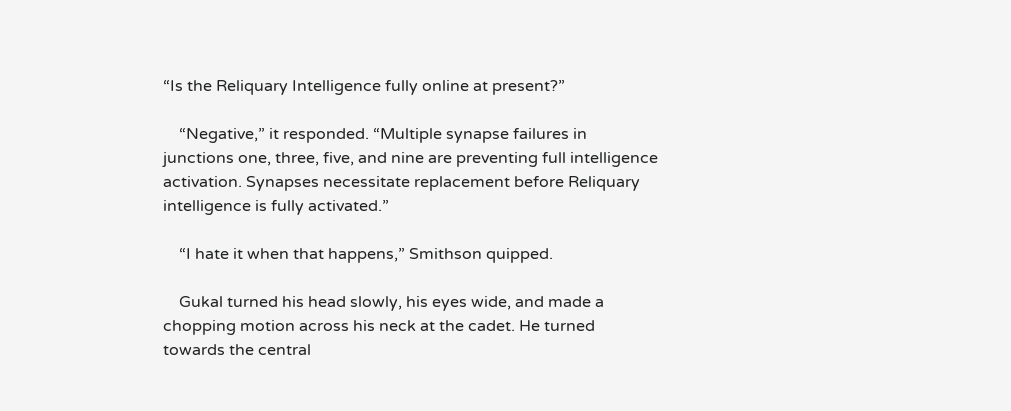“Is the Reliquary Intelligence fully online at present?”

    “Negative,” it responded. “Multiple synapse failures in junctions one, three, five, and nine are preventing full intelligence activation. Synapses necessitate replacement before Reliquary intelligence is fully activated.”

    “I hate it when that happens,” Smithson quipped.

    Gukal turned his head slowly, his eyes wide, and made a chopping motion across his neck at the cadet. He turned towards the central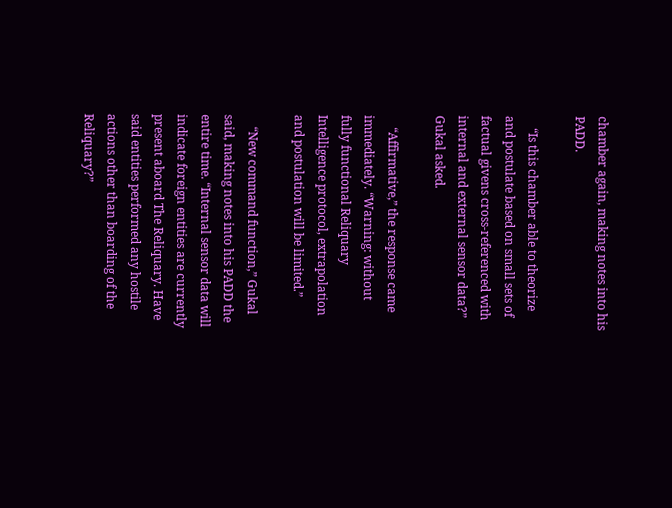chamber again, making notes into his PADD.

    “Is this chamber able to theorize and postulate based on small sets of factual givens cross-referenced with internal and external sensor data?” Gukal asked.

    “Affirmative,” the response came immediately. “Warning: without fully functional Reliquary Intelligence protocol, extrapolation and postulation will be limited.”

    “New command function,” Gukal said, making notes into his PADD the entire time. “Internal sensor data will indicate foreign entities are currently present aboard The Reliquary. Have said entities performed any hostile actions other than boarding of the Reliquary?”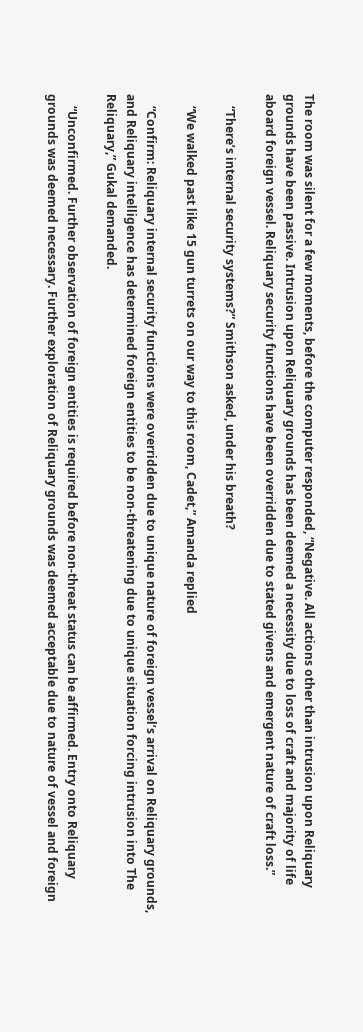The room was silent for a few moments, before the computer responded, “Negative. All actions other than intrusion upon Reliquary grounds have been passive. Intrusion upon Reliquary grounds has been deemed a necessity due to loss of craft and majority of life aboard foreign vessel. Reliquary security functions have been overridden due to stated givens and emergent nature of craft loss.”

    “There’s internal security systems?” Smithson asked, under his breath?

    “We walked past like 15 gun turrets on our way to this room, Cadet,” Amanda replied

    “Confirm: Reliquary internal security functions were overridden due to unique nature of foreign vessel’s arrival on Reliquary grounds, and Reliquary intelligence has determined foreign entities to be non-threatening due to unique situation forcing intrusion into The Reliquary,” Gukal demanded.

    “Unconfirmed. Further observation of foreign entities is required before non-threat status can be affirmed. Entry onto Reliquary grounds was deemed necessary. Further exploration of Reliquary grounds was deemed acceptable due to nature of vessel and foreign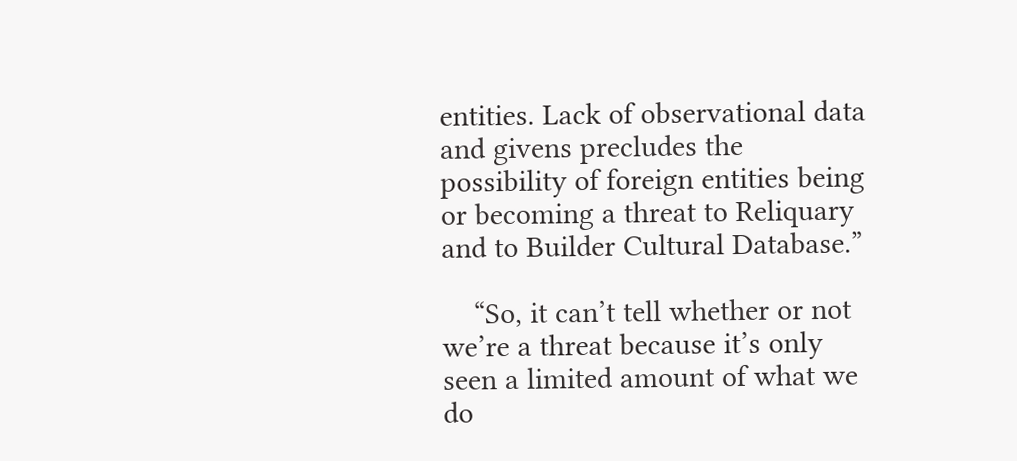entities. Lack of observational data and givens precludes the possibility of foreign entities being or becoming a threat to Reliquary and to Builder Cultural Database.”

    “So, it can’t tell whether or not we’re a threat because it’s only seen a limited amount of what we do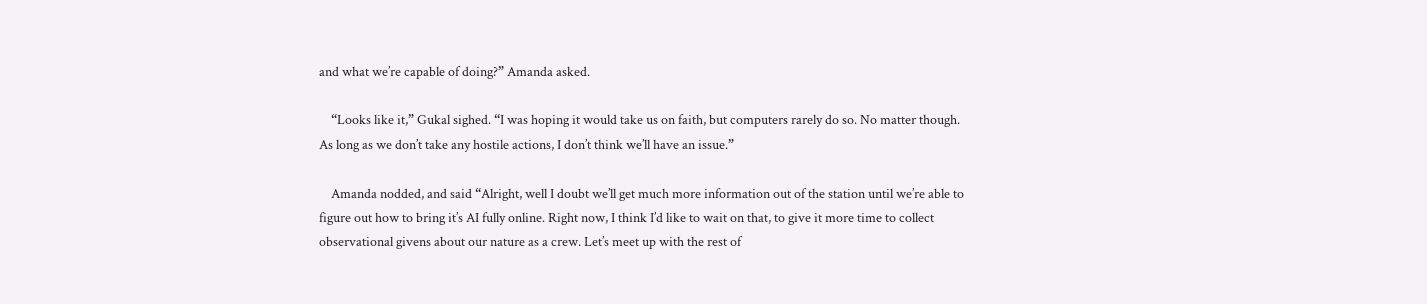and what we’re capable of doing?” Amanda asked.

    “Looks like it,” Gukal sighed. “I was hoping it would take us on faith, but computers rarely do so. No matter though. As long as we don’t take any hostile actions, I don’t think we’ll have an issue.”

    Amanda nodded, and said “Alright, well I doubt we’ll get much more information out of the station until we’re able to figure out how to bring it’s AI fully online. Right now, I think I’d like to wait on that, to give it more time to collect observational givens about our nature as a crew. Let’s meet up with the rest of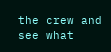the crew and see what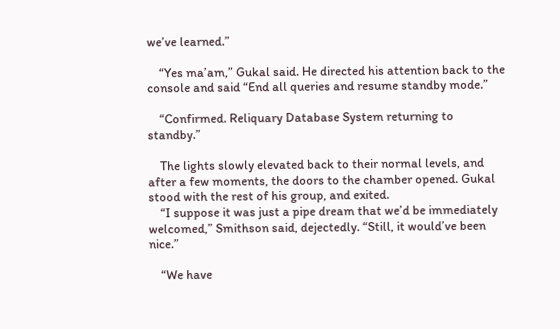we’ve learned.”

    “Yes ma’am,” Gukal said. He directed his attention back to the console and said “End all queries and resume standby mode.”

    “Confirmed. Reliquary Database System returning to standby.”

    The lights slowly elevated back to their normal levels, and after a few moments, the doors to the chamber opened. Gukal stood with the rest of his group, and exited.
    “I suppose it was just a pipe dream that we’d be immediately welcomed,” Smithson said, dejectedly. “Still, it would’ve been nice.”

    “We have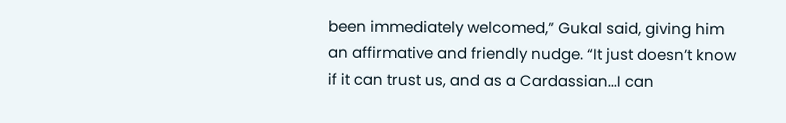been immediately welcomed,” Gukal said, giving him an affirmative and friendly nudge. “It just doesn’t know if it can trust us, and as a Cardassian...I can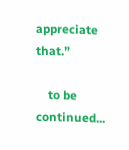appreciate that.”

    to be continued...